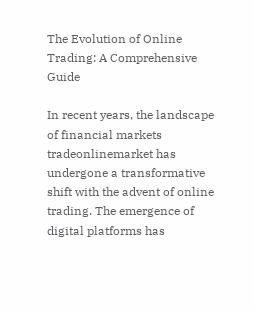The Evolution of Online Trading: A Comprehensive Guide

In recent years, the landscape of financial markets tradeonlinemarket has undergone a transformative shift with the advent of online trading. The emergence of digital platforms has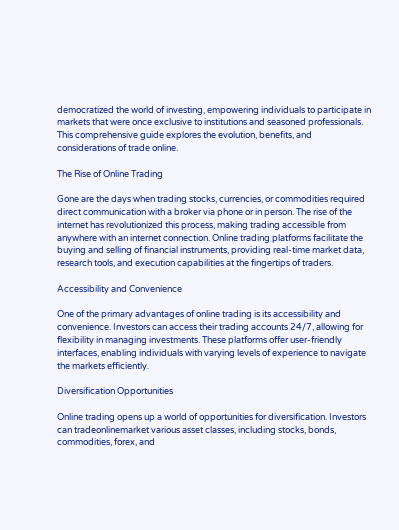democratized the world of investing, empowering individuals to participate in markets that were once exclusive to institutions and seasoned professionals. This comprehensive guide explores the evolution, benefits, and considerations of trade online.

The Rise of Online Trading

Gone are the days when trading stocks, currencies, or commodities required direct communication with a broker via phone or in person. The rise of the internet has revolutionized this process, making trading accessible from anywhere with an internet connection. Online trading platforms facilitate the buying and selling of financial instruments, providing real-time market data, research tools, and execution capabilities at the fingertips of traders.

Accessibility and Convenience

One of the primary advantages of online trading is its accessibility and convenience. Investors can access their trading accounts 24/7, allowing for flexibility in managing investments. These platforms offer user-friendly interfaces, enabling individuals with varying levels of experience to navigate the markets efficiently.

Diversification Opportunities

Online trading opens up a world of opportunities for diversification. Investors can tradeonlinemarket various asset classes, including stocks, bonds, commodities, forex, and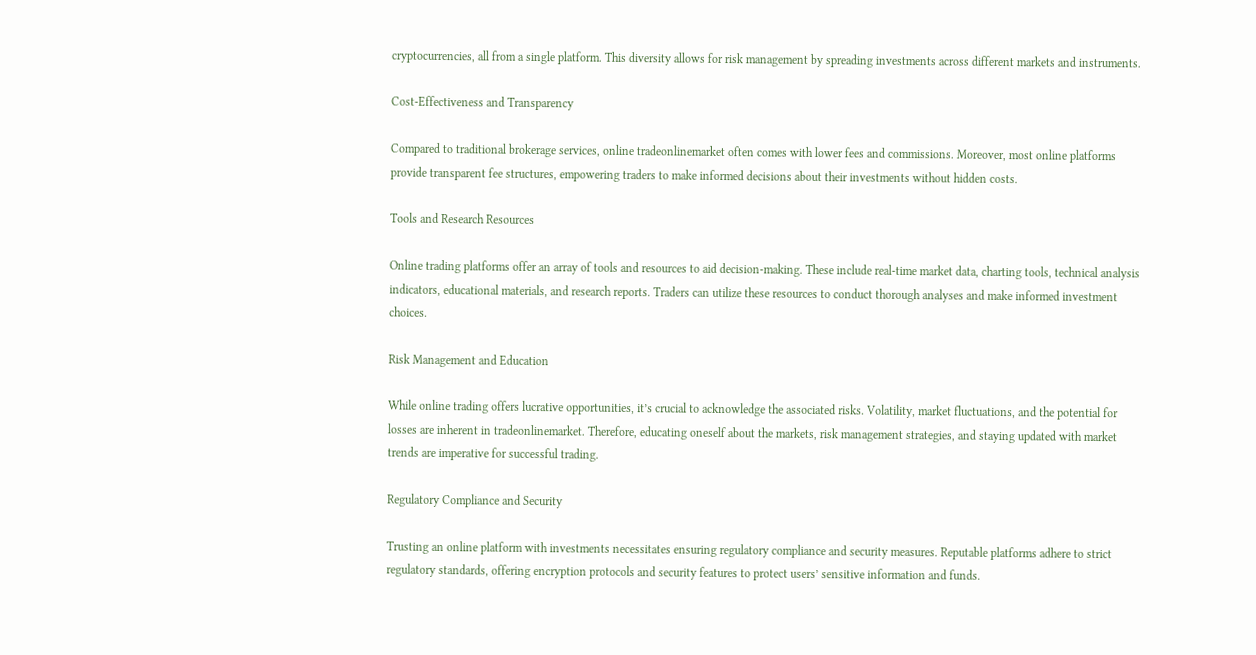cryptocurrencies, all from a single platform. This diversity allows for risk management by spreading investments across different markets and instruments.

Cost-Effectiveness and Transparency

Compared to traditional brokerage services, online tradeonlinemarket often comes with lower fees and commissions. Moreover, most online platforms provide transparent fee structures, empowering traders to make informed decisions about their investments without hidden costs.

Tools and Research Resources

Online trading platforms offer an array of tools and resources to aid decision-making. These include real-time market data, charting tools, technical analysis indicators, educational materials, and research reports. Traders can utilize these resources to conduct thorough analyses and make informed investment choices.

Risk Management and Education

While online trading offers lucrative opportunities, it’s crucial to acknowledge the associated risks. Volatility, market fluctuations, and the potential for losses are inherent in tradeonlinemarket. Therefore, educating oneself about the markets, risk management strategies, and staying updated with market trends are imperative for successful trading.

Regulatory Compliance and Security

Trusting an online platform with investments necessitates ensuring regulatory compliance and security measures. Reputable platforms adhere to strict regulatory standards, offering encryption protocols and security features to protect users’ sensitive information and funds.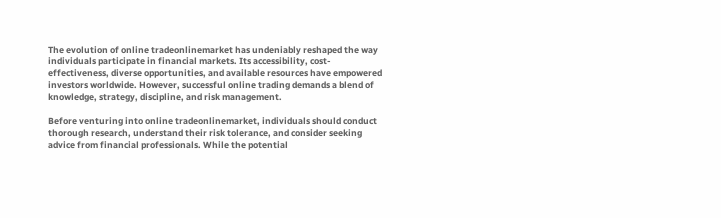The evolution of online tradeonlinemarket has undeniably reshaped the way individuals participate in financial markets. Its accessibility, cost-effectiveness, diverse opportunities, and available resources have empowered investors worldwide. However, successful online trading demands a blend of knowledge, strategy, discipline, and risk management.

Before venturing into online tradeonlinemarket, individuals should conduct thorough research, understand their risk tolerance, and consider seeking advice from financial professionals. While the potential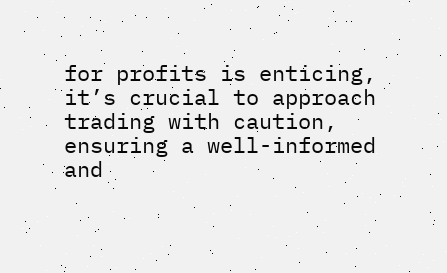for profits is enticing, it’s crucial to approach trading with caution, ensuring a well-informed and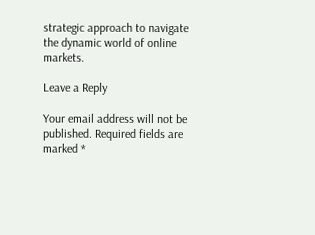strategic approach to navigate the dynamic world of online markets.

Leave a Reply

Your email address will not be published. Required fields are marked *